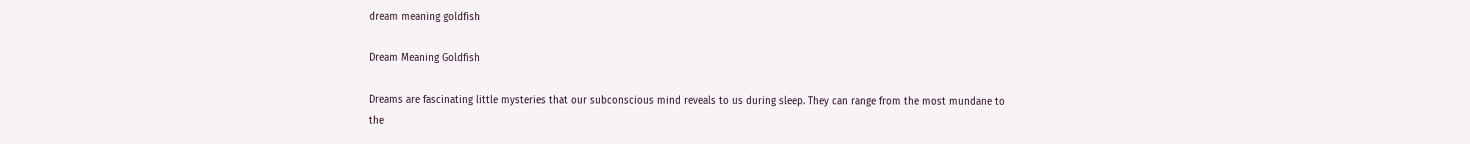dream meaning goldfish

Dream Meaning Goldfish

Dreams are fascinating little mysteries that our subconscious mind reveals to us during sleep. They can range from the most mundane to the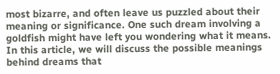most bizarre, and often leave us puzzled about their meaning or significance. One such dream involving a goldfish might have left you wondering what it means. In this article, we will discuss the possible meanings behind dreams that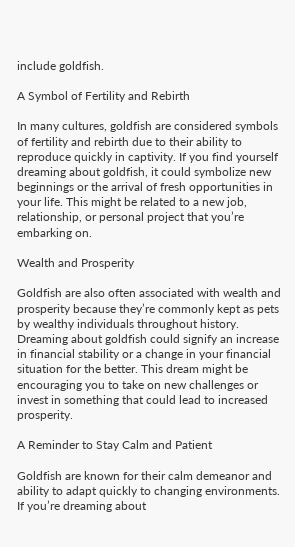include goldfish.

A Symbol of Fertility and Rebirth

In many cultures, goldfish are considered symbols of fertility and rebirth due to their ability to reproduce quickly in captivity. If you find yourself dreaming about goldfish, it could symbolize new beginnings or the arrival of fresh opportunities in your life. This might be related to a new job, relationship, or personal project that you’re embarking on.

Wealth and Prosperity

Goldfish are also often associated with wealth and prosperity because they’re commonly kept as pets by wealthy individuals throughout history. Dreaming about goldfish could signify an increase in financial stability or a change in your financial situation for the better. This dream might be encouraging you to take on new challenges or invest in something that could lead to increased prosperity.

A Reminder to Stay Calm and Patient

Goldfish are known for their calm demeanor and ability to adapt quickly to changing environments. If you’re dreaming about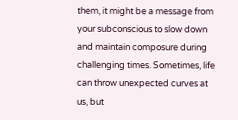them, it might be a message from your subconscious to slow down and maintain composure during challenging times. Sometimes, life can throw unexpected curves at us, but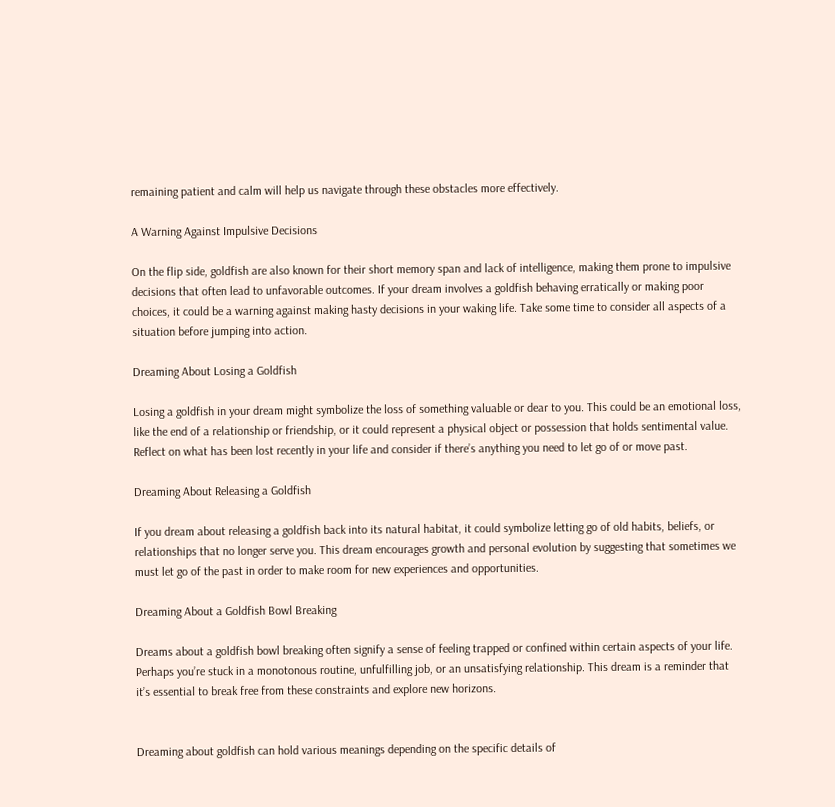remaining patient and calm will help us navigate through these obstacles more effectively.

A Warning Against Impulsive Decisions

On the flip side, goldfish are also known for their short memory span and lack of intelligence, making them prone to impulsive decisions that often lead to unfavorable outcomes. If your dream involves a goldfish behaving erratically or making poor choices, it could be a warning against making hasty decisions in your waking life. Take some time to consider all aspects of a situation before jumping into action.

Dreaming About Losing a Goldfish

Losing a goldfish in your dream might symbolize the loss of something valuable or dear to you. This could be an emotional loss, like the end of a relationship or friendship, or it could represent a physical object or possession that holds sentimental value. Reflect on what has been lost recently in your life and consider if there’s anything you need to let go of or move past.

Dreaming About Releasing a Goldfish

If you dream about releasing a goldfish back into its natural habitat, it could symbolize letting go of old habits, beliefs, or relationships that no longer serve you. This dream encourages growth and personal evolution by suggesting that sometimes we must let go of the past in order to make room for new experiences and opportunities.

Dreaming About a Goldfish Bowl Breaking

Dreams about a goldfish bowl breaking often signify a sense of feeling trapped or confined within certain aspects of your life. Perhaps you’re stuck in a monotonous routine, unfulfilling job, or an unsatisfying relationship. This dream is a reminder that it’s essential to break free from these constraints and explore new horizons.


Dreaming about goldfish can hold various meanings depending on the specific details of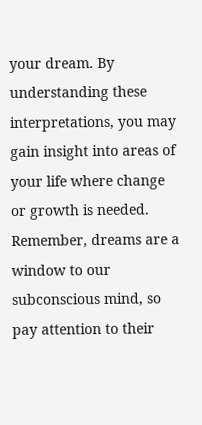your dream. By understanding these interpretations, you may gain insight into areas of your life where change or growth is needed. Remember, dreams are a window to our subconscious mind, so pay attention to their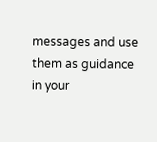messages and use them as guidance in your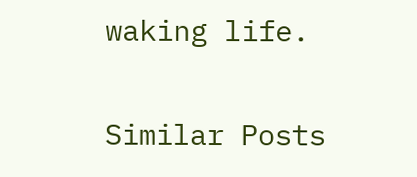waking life.

Similar Posts